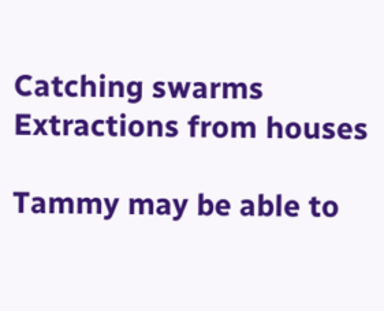Catching swarms
Extractions from houses

Tammy may be able to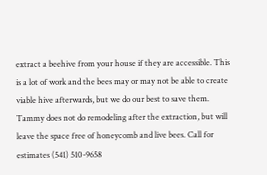extract a beehive from your house if they are accessible. This is a lot of work and the bees may or may not be able to create viable hive afterwards, but we do our best to save them. Tammy does not do remodeling after the extraction, but will leave the space free of honeycomb and live bees. Call for estimates (541) 510-9658